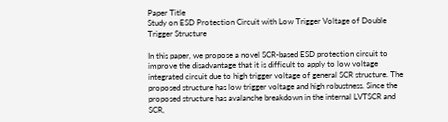Paper Title
Study on ESD Protection Circuit with Low Trigger Voltage of Double Trigger Structure

In this paper, we propose a novel SCR-based ESD protection circuit to improve the disadvantage that it is difficult to apply to low voltage integrated circuit due to high trigger voltage of general SCR structure. The proposed structure has low trigger voltage and high robustness. Since the proposed structure has avalanche breakdown in the internal LVTSCR and SCR,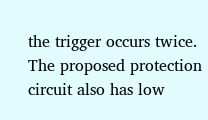the trigger occurs twice. The proposed protection circuit also has low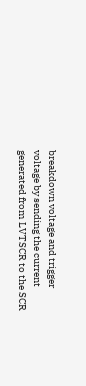breakdown voltage and trigger voltage by sending the current generated from LVTSCR to the SCR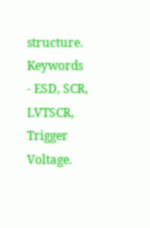structure. Keywords - ESD, SCR, LVTSCR, Trigger Voltage.